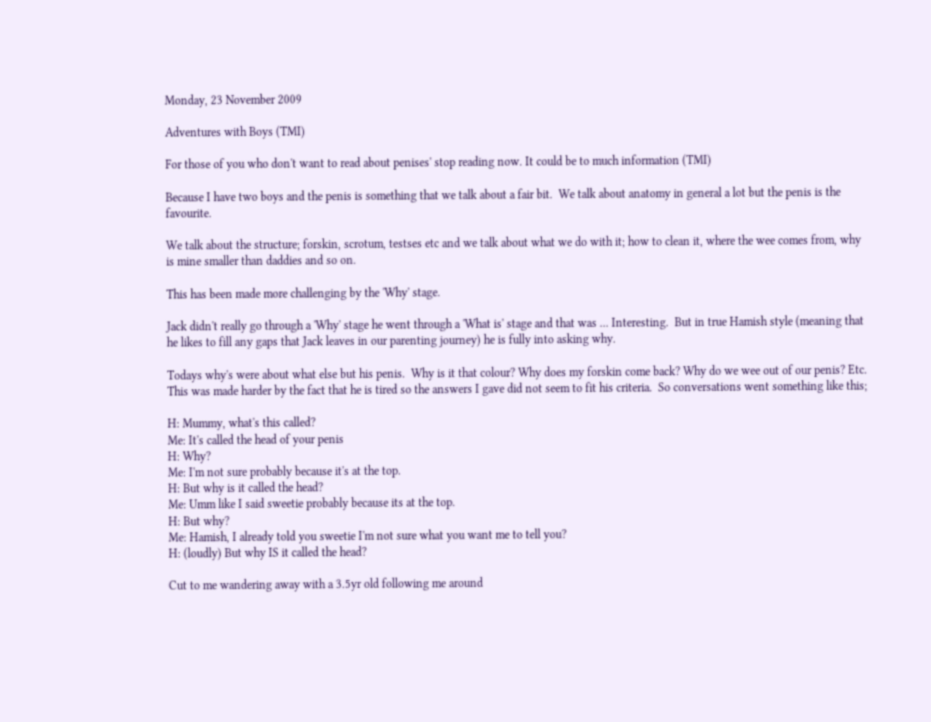Monday, 23 November 2009

Adventures with Boys (TMI)

For those of you who don't want to read about penises' stop reading now. It could be to much information (TMI)

Because I have two boys and the penis is something that we talk about a fair bit.  We talk about anatomy in general a lot but the penis is the favourite.

We talk about the structure; forskin, scrotum, testses etc and we talk about what we do with it; how to clean it, where the wee comes from, why is mine smaller than daddies and so on.

This has been made more challenging by the 'Why' stage.

Jack didn't really go through a 'Why' stage he went through a 'What is' stage and that was ... Interesting.  But in true Hamish style (meaning that he likes to fill any gaps that Jack leaves in our parenting journey) he is fully into asking why.

Todays why's were about what else but his penis.  Why is it that colour? Why does my forskin come back? Why do we wee out of our penis? Etc.  This was made harder by the fact that he is tired so the answers I gave did not seem to fit his criteria.  So conversations went something like this;

H: Mummy, what's this called?
Me: It's called the head of your penis
H: Why?
Me: I'm not sure probably because it's at the top.
H: But why is it called the head?
Me: Umm like I said sweetie probably because its at the top.
H: But why?
Me: Hamish, I already told you sweetie I'm not sure what you want me to tell you?
H: (loudly) But why IS it called the head?

Cut to me wandering away with a 3.5yr old following me around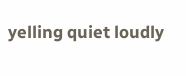yelling quiet loudly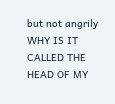but not angrily WHY IS IT CALLED THE HEAD OF MY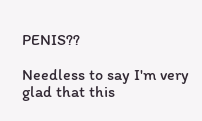PENIS??

Needless to say I'm very glad that this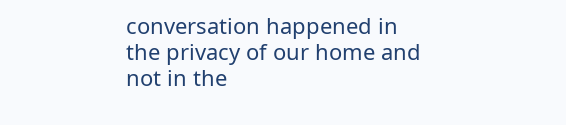conversation happened in the privacy of our home and not in the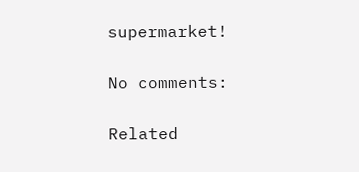supermarket!

No comments:

Related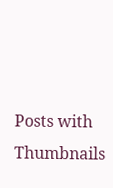Posts with Thumbnails